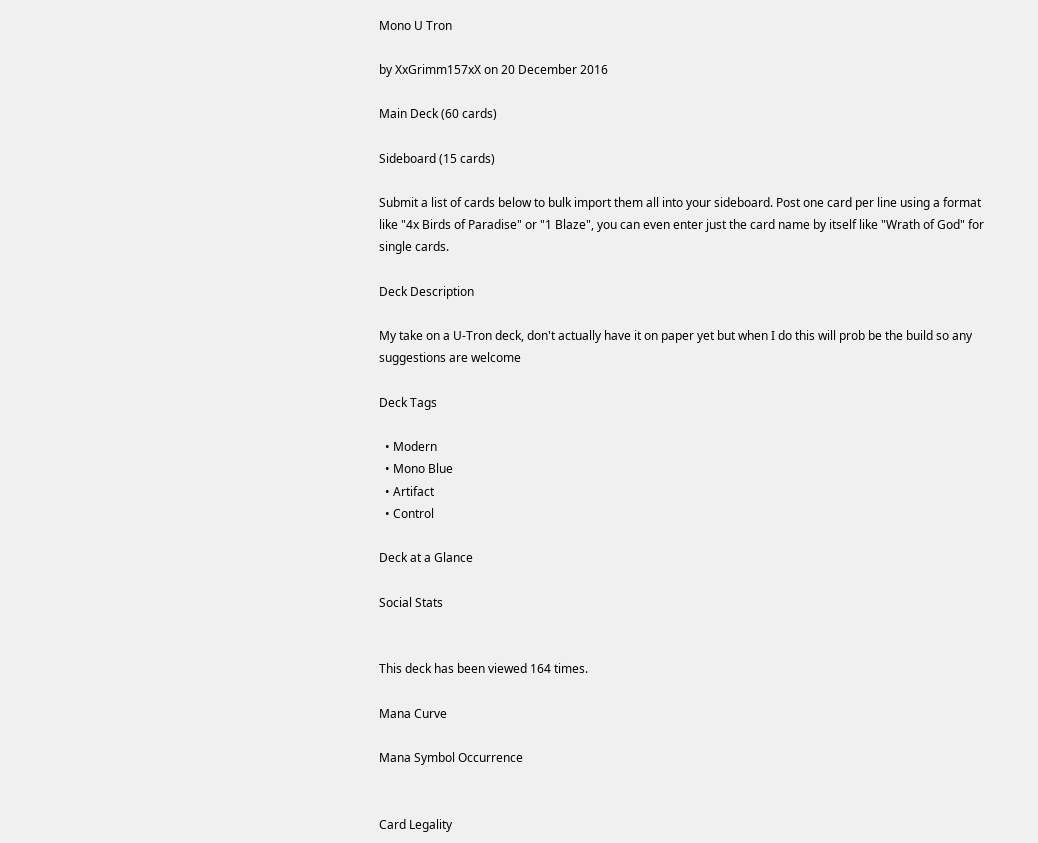Mono U Tron

by XxGrimm157xX on 20 December 2016

Main Deck (60 cards)

Sideboard (15 cards)

Submit a list of cards below to bulk import them all into your sideboard. Post one card per line using a format like "4x Birds of Paradise" or "1 Blaze", you can even enter just the card name by itself like "Wrath of God" for single cards.

Deck Description

My take on a U-Tron deck, don't actually have it on paper yet but when I do this will prob be the build so any suggestions are welcome

Deck Tags

  • Modern
  • Mono Blue
  • Artifact
  • Control

Deck at a Glance

Social Stats


This deck has been viewed 164 times.

Mana Curve

Mana Symbol Occurrence


Card Legality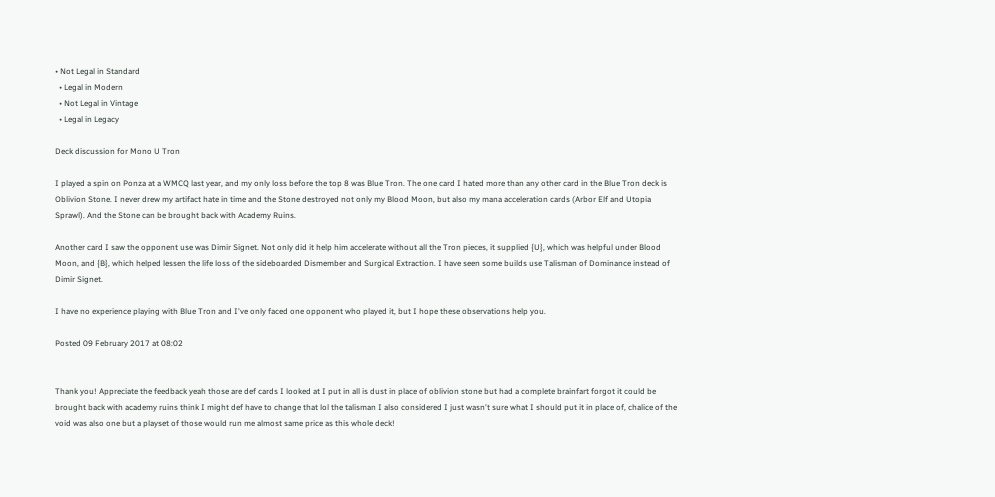• Not Legal in Standard
  • Legal in Modern
  • Not Legal in Vintage
  • Legal in Legacy

Deck discussion for Mono U Tron

I played a spin on Ponza at a WMCQ last year, and my only loss before the top 8 was Blue Tron. The one card I hated more than any other card in the Blue Tron deck is Oblivion Stone. I never drew my artifact hate in time and the Stone destroyed not only my Blood Moon, but also my mana acceleration cards (Arbor Elf and Utopia Sprawl). And the Stone can be brought back with Academy Ruins.

Another card I saw the opponent use was Dimir Signet. Not only did it help him accelerate without all the Tron pieces, it supplied {U}, which was helpful under Blood Moon, and {B}, which helped lessen the life loss of the sideboarded Dismember and Surgical Extraction. I have seen some builds use Talisman of Dominance instead of Dimir Signet.

I have no experience playing with Blue Tron and I've only faced one opponent who played it, but I hope these observations help you.

Posted 09 February 2017 at 08:02


Thank you! Appreciate the feedback yeah those are def cards I looked at I put in all is dust in place of oblivion stone but had a complete brainfart forgot it could be brought back with academy ruins think I might def have to change that lol the talisman I also considered I just wasn't sure what I should put it in place of, chalice of the void was also one but a playset of those would run me almost same price as this whole deck!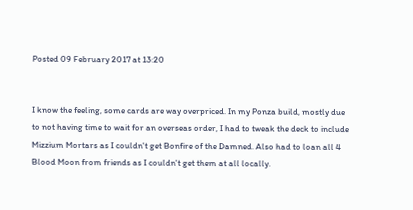Posted 09 February 2017 at 13:20


I know the feeling, some cards are way overpriced. In my Ponza build, mostly due to not having time to wait for an overseas order, I had to tweak the deck to include Mizzium Mortars as I couldn't get Bonfire of the Damned. Also had to loan all 4 Blood Moon from friends as I couldn't get them at all locally.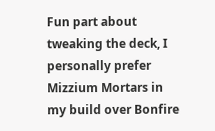Fun part about tweaking the deck, I personally prefer Mizzium Mortars in my build over Bonfire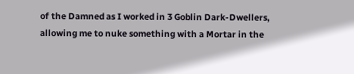of the Damned as I worked in 3 Goblin Dark-Dwellers, allowing me to nuke something with a Mortar in the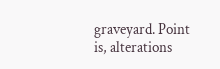graveyard. Point is, alterations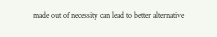made out of necessity can lead to better alternative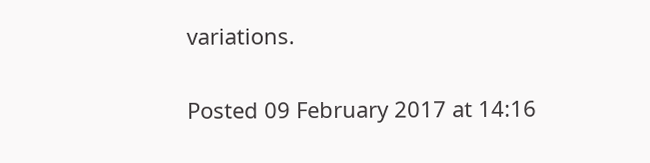variations.

Posted 09 February 2017 at 14:16